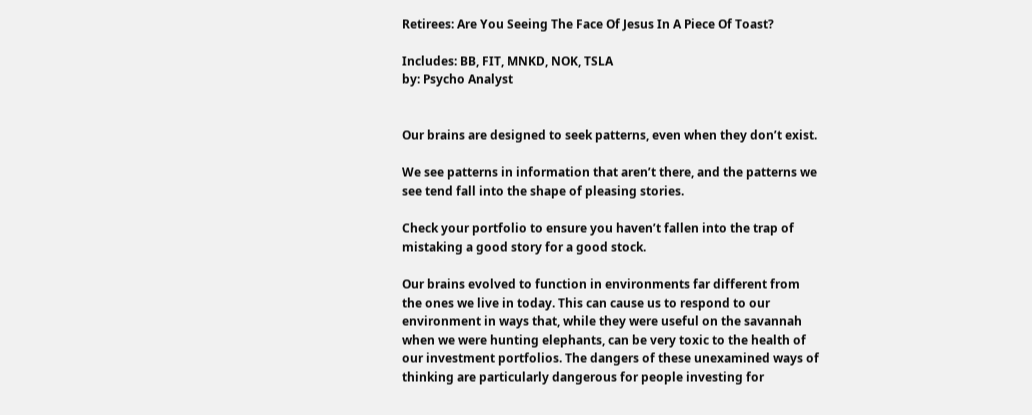Retirees: Are You Seeing The Face Of Jesus In A Piece Of Toast?

Includes: BB, FIT, MNKD, NOK, TSLA
by: Psycho Analyst


Our brains are designed to seek patterns, even when they don’t exist.

We see patterns in information that aren’t there, and the patterns we see tend fall into the shape of pleasing stories.

Check your portfolio to ensure you haven’t fallen into the trap of mistaking a good story for a good stock.

Our brains evolved to function in environments far different from the ones we live in today. This can cause us to respond to our environment in ways that, while they were useful on the savannah when we were hunting elephants, can be very toxic to the health of our investment portfolios. The dangers of these unexamined ways of thinking are particularly dangerous for people investing for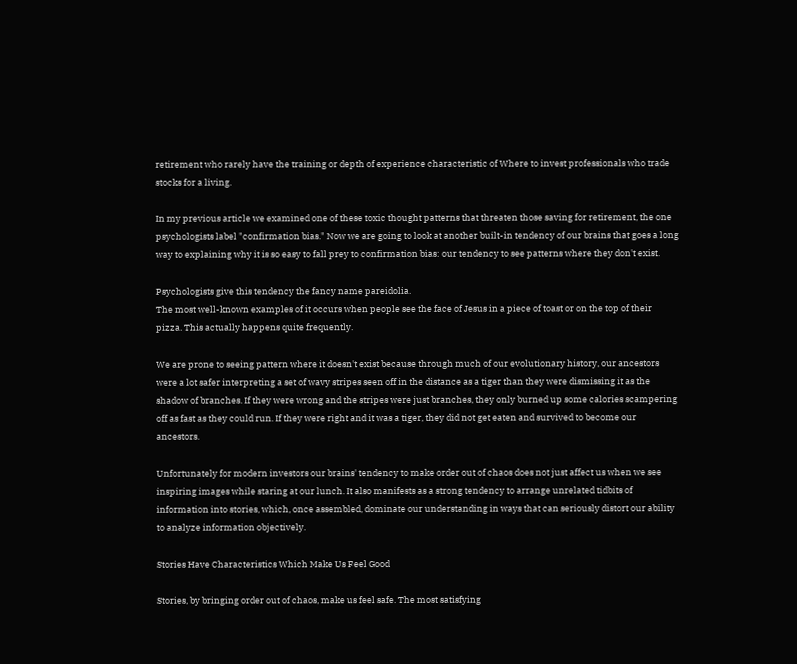retirement who rarely have the training or depth of experience characteristic of Where to invest professionals who trade stocks for a living.

In my previous article we examined one of these toxic thought patterns that threaten those saving for retirement, the one psychologists label "confirmation bias." Now we are going to look at another built-in tendency of our brains that goes a long way to explaining why it is so easy to fall prey to confirmation bias: our tendency to see patterns where they don't exist.

Psychologists give this tendency the fancy name pareidolia.
The most well-known examples of it occurs when people see the face of Jesus in a piece of toast or on the top of their pizza. This actually happens quite frequently.

We are prone to seeing pattern where it doesn't exist because through much of our evolutionary history, our ancestors were a lot safer interpreting a set of wavy stripes seen off in the distance as a tiger than they were dismissing it as the shadow of branches. If they were wrong and the stripes were just branches, they only burned up some calories scampering off as fast as they could run. If they were right and it was a tiger, they did not get eaten and survived to become our ancestors.

Unfortunately for modern investors our brains' tendency to make order out of chaos does not just affect us when we see inspiring images while staring at our lunch. It also manifests as a strong tendency to arrange unrelated tidbits of information into stories, which, once assembled, dominate our understanding in ways that can seriously distort our ability to analyze information objectively.

Stories Have Characteristics Which Make Us Feel Good

Stories, by bringing order out of chaos, make us feel safe. The most satisfying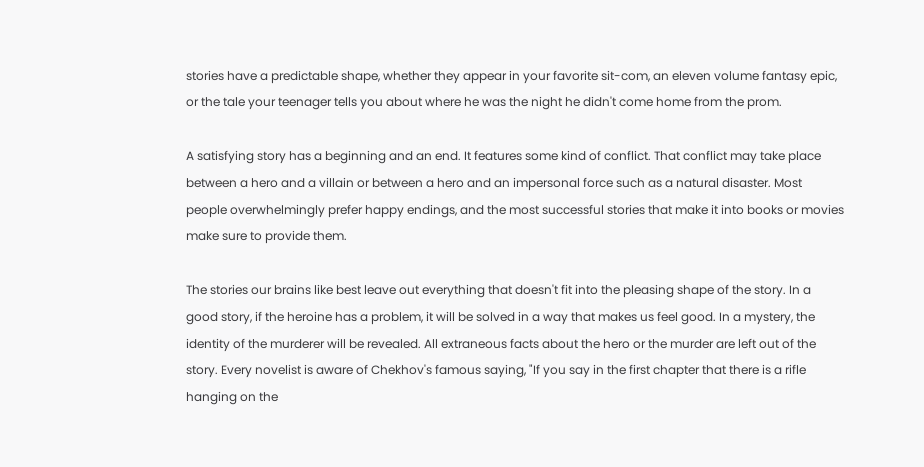stories have a predictable shape, whether they appear in your favorite sit-com, an eleven volume fantasy epic, or the tale your teenager tells you about where he was the night he didn't come home from the prom.

A satisfying story has a beginning and an end. It features some kind of conflict. That conflict may take place between a hero and a villain or between a hero and an impersonal force such as a natural disaster. Most people overwhelmingly prefer happy endings, and the most successful stories that make it into books or movies make sure to provide them.

The stories our brains like best leave out everything that doesn't fit into the pleasing shape of the story. In a good story, if the heroine has a problem, it will be solved in a way that makes us feel good. In a mystery, the identity of the murderer will be revealed. All extraneous facts about the hero or the murder are left out of the story. Every novelist is aware of Chekhov's famous saying, "If you say in the first chapter that there is a rifle hanging on the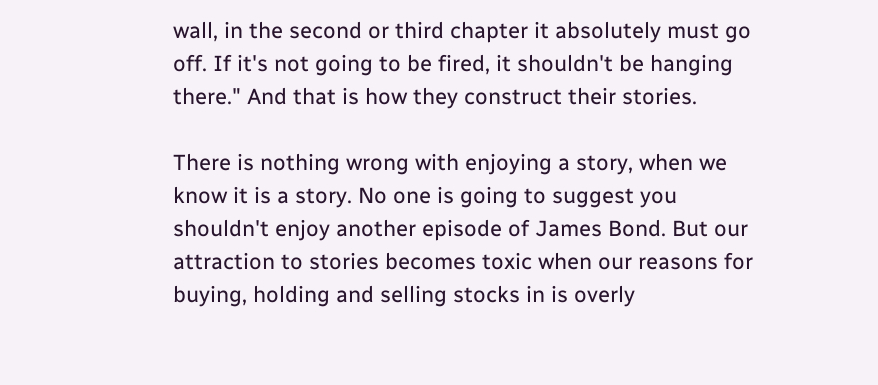wall, in the second or third chapter it absolutely must go off. If it's not going to be fired, it shouldn't be hanging there." And that is how they construct their stories.

There is nothing wrong with enjoying a story, when we know it is a story. No one is going to suggest you shouldn't enjoy another episode of James Bond. But our attraction to stories becomes toxic when our reasons for buying, holding and selling stocks in is overly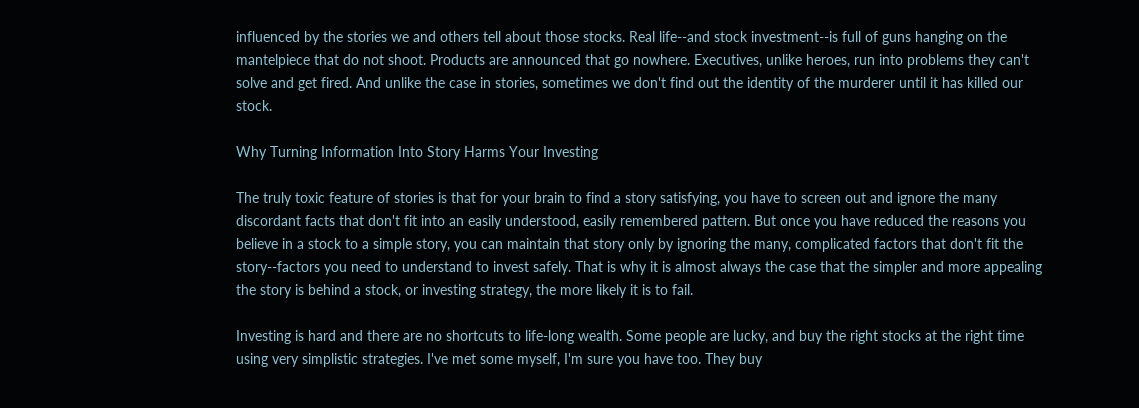influenced by the stories we and others tell about those stocks. Real life--and stock investment--is full of guns hanging on the mantelpiece that do not shoot. Products are announced that go nowhere. Executives, unlike heroes, run into problems they can't solve and get fired. And unlike the case in stories, sometimes we don't find out the identity of the murderer until it has killed our stock.

Why Turning Information Into Story Harms Your Investing

The truly toxic feature of stories is that for your brain to find a story satisfying, you have to screen out and ignore the many discordant facts that don't fit into an easily understood, easily remembered pattern. But once you have reduced the reasons you believe in a stock to a simple story, you can maintain that story only by ignoring the many, complicated factors that don't fit the story--factors you need to understand to invest safely. That is why it is almost always the case that the simpler and more appealing the story is behind a stock, or investing strategy, the more likely it is to fail.

Investing is hard and there are no shortcuts to life-long wealth. Some people are lucky, and buy the right stocks at the right time using very simplistic strategies. I've met some myself, I'm sure you have too. They buy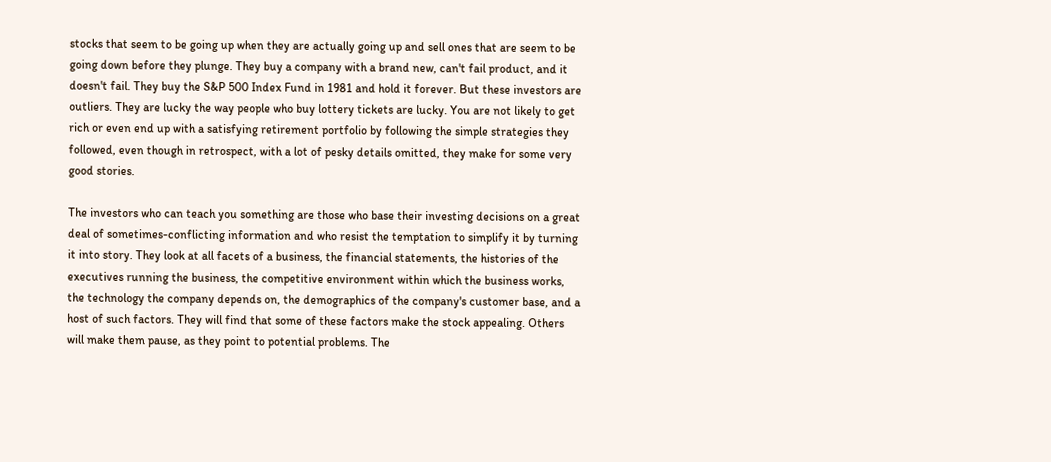stocks that seem to be going up when they are actually going up and sell ones that are seem to be going down before they plunge. They buy a company with a brand new, can't fail product, and it doesn't fail. They buy the S&P 500 Index Fund in 1981 and hold it forever. But these investors are outliers. They are lucky the way people who buy lottery tickets are lucky. You are not likely to get rich or even end up with a satisfying retirement portfolio by following the simple strategies they followed, even though in retrospect, with a lot of pesky details omitted, they make for some very good stories.

The investors who can teach you something are those who base their investing decisions on a great deal of sometimes-conflicting information and who resist the temptation to simplify it by turning it into story. They look at all facets of a business, the financial statements, the histories of the executives running the business, the competitive environment within which the business works, the technology the company depends on, the demographics of the company's customer base, and a host of such factors. They will find that some of these factors make the stock appealing. Others will make them pause, as they point to potential problems. The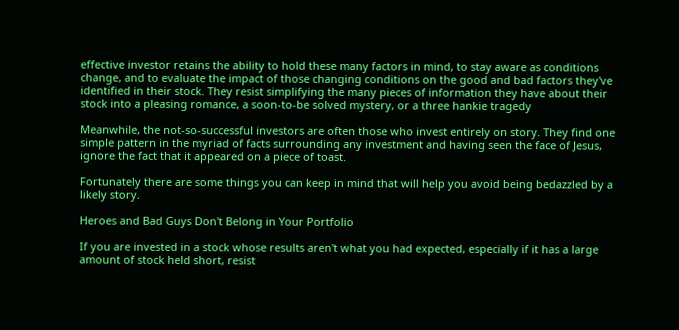effective investor retains the ability to hold these many factors in mind, to stay aware as conditions change, and to evaluate the impact of those changing conditions on the good and bad factors they've identified in their stock. They resist simplifying the many pieces of information they have about their stock into a pleasing romance, a soon-to-be solved mystery, or a three hankie tragedy

Meanwhile, the not-so-successful investors are often those who invest entirely on story. They find one simple pattern in the myriad of facts surrounding any investment and having seen the face of Jesus, ignore the fact that it appeared on a piece of toast.

Fortunately there are some things you can keep in mind that will help you avoid being bedazzled by a likely story.

Heroes and Bad Guys Don't Belong in Your Portfolio

If you are invested in a stock whose results aren't what you had expected, especially if it has a large amount of stock held short, resist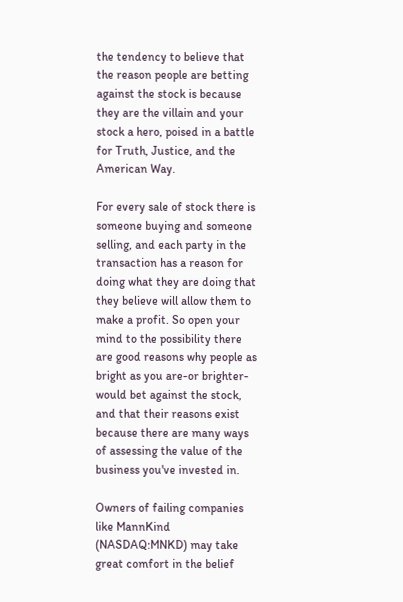the tendency to believe that the reason people are betting against the stock is because they are the villain and your stock a hero, poised in a battle for Truth, Justice, and the American Way.

For every sale of stock there is someone buying and someone selling, and each party in the transaction has a reason for doing what they are doing that they believe will allow them to make a profit. So open your mind to the possibility there are good reasons why people as bright as you are-or brighter-would bet against the stock, and that their reasons exist because there are many ways of assessing the value of the business you've invested in.

Owners of failing companies like MannKind (NASDAQ:MNKD) may take great comfort in the belief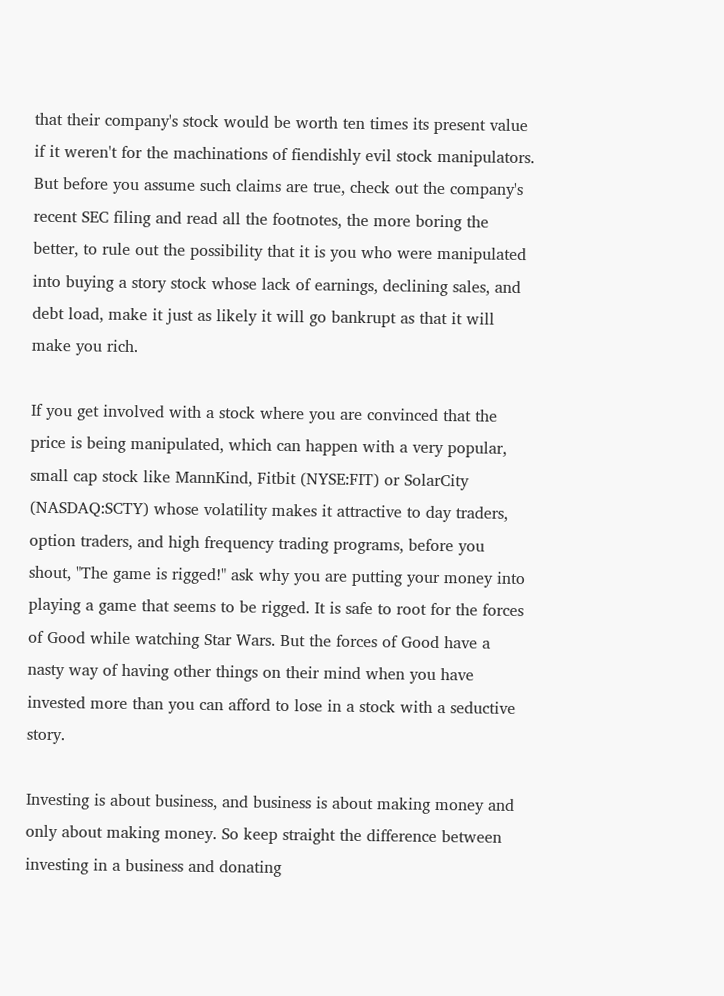that their company's stock would be worth ten times its present value if it weren't for the machinations of fiendishly evil stock manipulators. But before you assume such claims are true, check out the company's recent SEC filing and read all the footnotes, the more boring the better, to rule out the possibility that it is you who were manipulated into buying a story stock whose lack of earnings, declining sales, and debt load, make it just as likely it will go bankrupt as that it will make you rich.

If you get involved with a stock where you are convinced that the price is being manipulated, which can happen with a very popular, small cap stock like MannKind, Fitbit (NYSE:FIT) or SolarCity (NASDAQ:SCTY) whose volatility makes it attractive to day traders, option traders, and high frequency trading programs, before you shout, "The game is rigged!" ask why you are putting your money into playing a game that seems to be rigged. It is safe to root for the forces of Good while watching Star Wars. But the forces of Good have a nasty way of having other things on their mind when you have invested more than you can afford to lose in a stock with a seductive story.

Investing is about business, and business is about making money and only about making money. So keep straight the difference between investing in a business and donating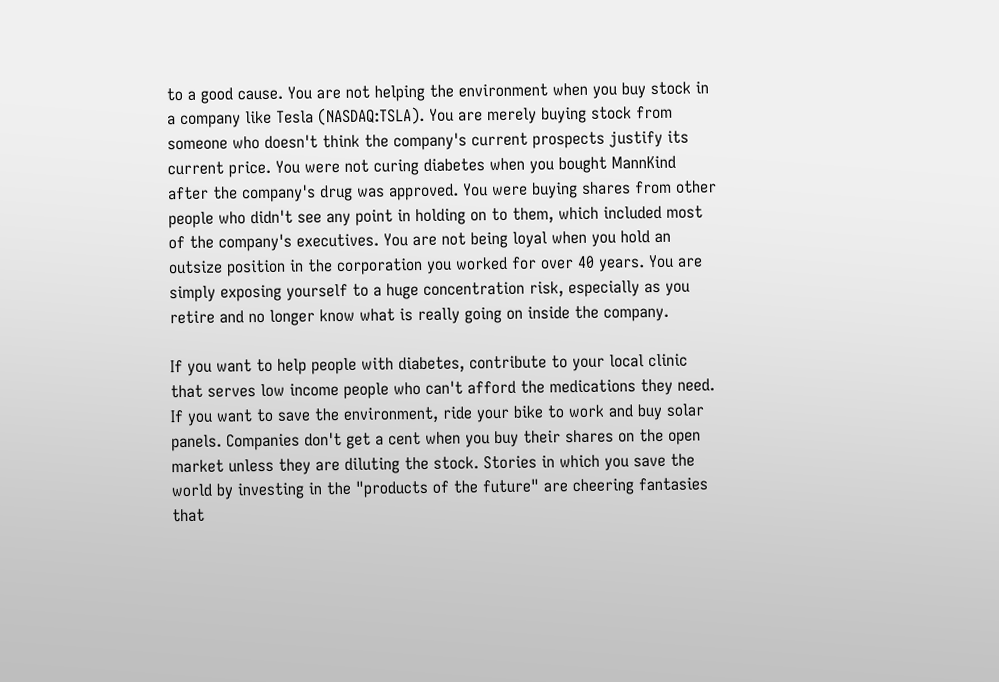to a good cause. You are not helping the environment when you buy stock in a company like Tesla (NASDAQ:TSLA). You are merely buying stock from someone who doesn't think the company's current prospects justify its current price. You were not curing diabetes when you bought MannKind after the company's drug was approved. You were buying shares from other people who didn't see any point in holding on to them, which included most of the company's executives. You are not being loyal when you hold an outsize position in the corporation you worked for over 40 years. You are simply exposing yourself to a huge concentration risk, especially as you retire and no longer know what is really going on inside the company.

If you want to help people with diabetes, contribute to your local clinic that serves low income people who can't afford the medications they need. If you want to save the environment, ride your bike to work and buy solar panels. Companies don't get a cent when you buy their shares on the open market unless they are diluting the stock. Stories in which you save the world by investing in the "products of the future" are cheering fantasies that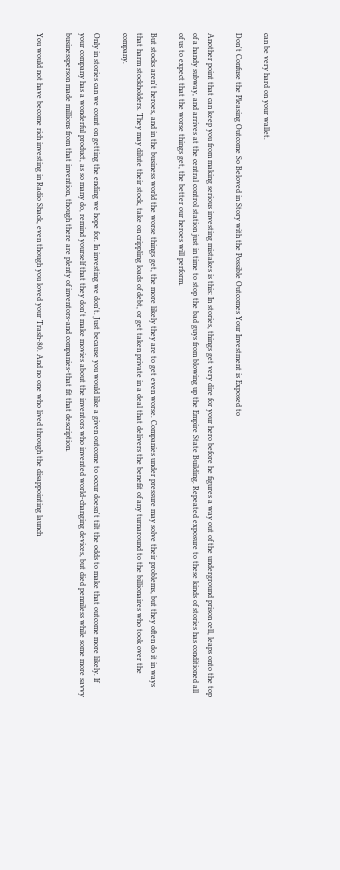can be very hard on your wallet.

Don't Confuse the Pleasing Outcome So Beloved in Story with the Possible Outcomes Your Investment is Exposed to

Another point that can keep you from making serious investing mistakes is this: In stories, things get very dire for your hero before he figures a way out of the underground prison cell, leaps onto the top of a handy subway, and arrives at the central control station just in time to stop the bad guys from blowing up the Empire State Building. Repeated exposure to these kinds of stories has conditioned all of us to expect that the worse things get, the better our heroes will perform.

But stocks aren't heroes, and in the business world the worse things get, the more likely they are to get even worse. Companies under pressure may solve their problems, but they often do it in ways that harm stockholders. They may dilute their stock, take on crippling loads of debt, or get taken private in a deal that delivers the benefit of any turnaround to the billionaires who took over the company.

Only in stories can we count on getting the ending we hope for. In investing we don't. Just because you would like a given outcome to occur doesn't tilt the odds to make that outcome more likely. If your company has a wonderful product, as so many do, remind yourself that they don't make movies about the inventors who invented world-changing devices, but died penniless while some more savvy businessperson made millions from that invention, though there are plenty of inventors-and companies-that fit that description.

You would not have become rich investing in Radio Shack, even though you loved your Trash-80. And no one who lived through the disappointing launch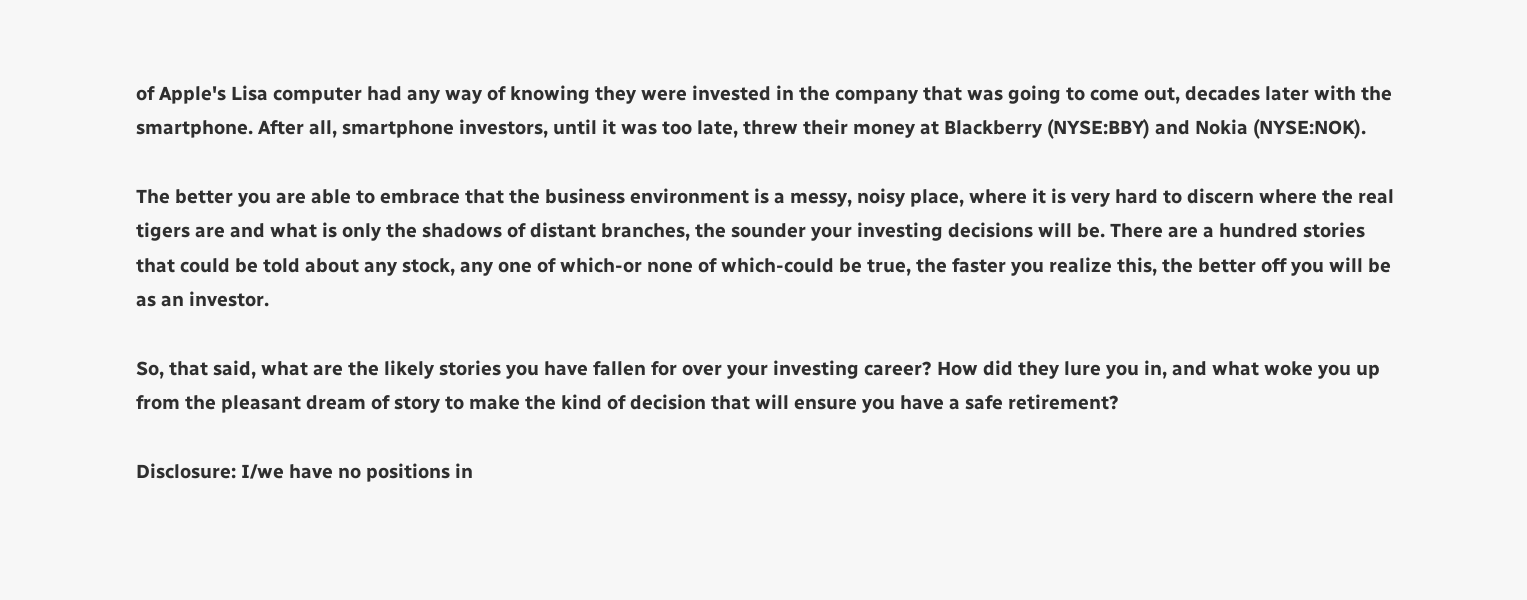of Apple's Lisa computer had any way of knowing they were invested in the company that was going to come out, decades later with the smartphone. After all, smartphone investors, until it was too late, threw their money at Blackberry (NYSE:BBY) and Nokia (NYSE:NOK).

The better you are able to embrace that the business environment is a messy, noisy place, where it is very hard to discern where the real tigers are and what is only the shadows of distant branches, the sounder your investing decisions will be. There are a hundred stories that could be told about any stock, any one of which-or none of which-could be true, the faster you realize this, the better off you will be as an investor.

So, that said, what are the likely stories you have fallen for over your investing career? How did they lure you in, and what woke you up from the pleasant dream of story to make the kind of decision that will ensure you have a safe retirement?

Disclosure: I/we have no positions in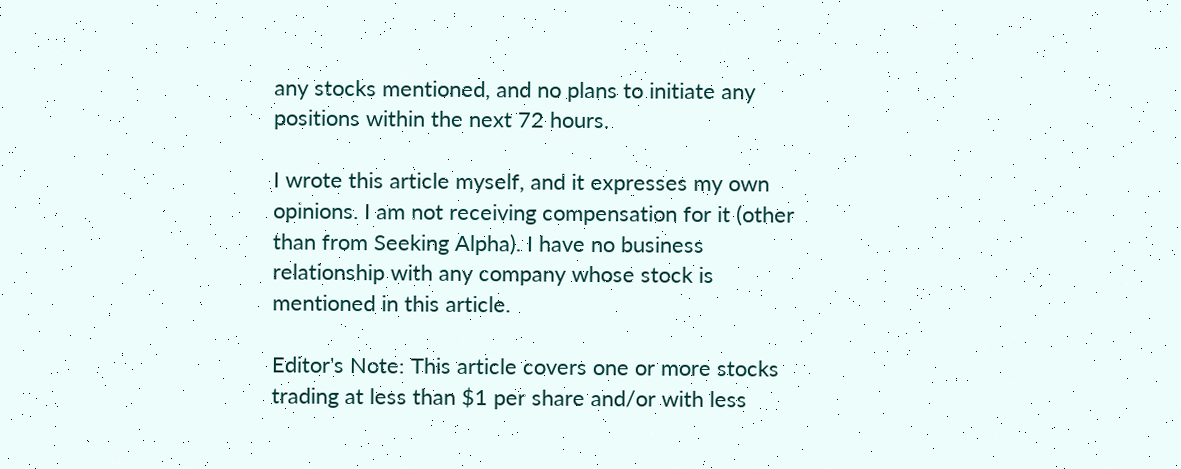any stocks mentioned, and no plans to initiate any positions within the next 72 hours.

I wrote this article myself, and it expresses my own opinions. I am not receiving compensation for it (other than from Seeking Alpha). I have no business relationship with any company whose stock is mentioned in this article.

Editor's Note: This article covers one or more stocks trading at less than $1 per share and/or with less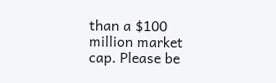than a $100 million market cap. Please be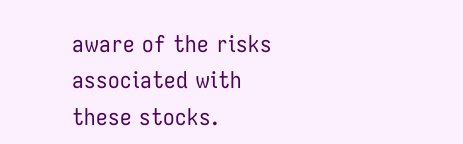aware of the risks associated with these stocks.